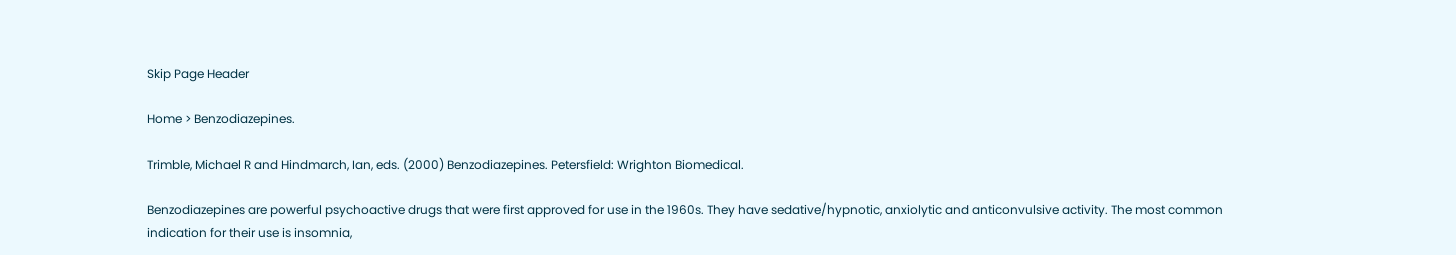Skip Page Header

Home > Benzodiazepines.

Trimble, Michael R and Hindmarch, Ian, eds. (2000) Benzodiazepines. Petersfield: Wrighton Biomedical.

Benzodiazepines are powerful psychoactive drugs that were first approved for use in the 1960s. They have sedative/hypnotic, anxiolytic and anticonvulsive activity. The most common indication for their use is insomnia,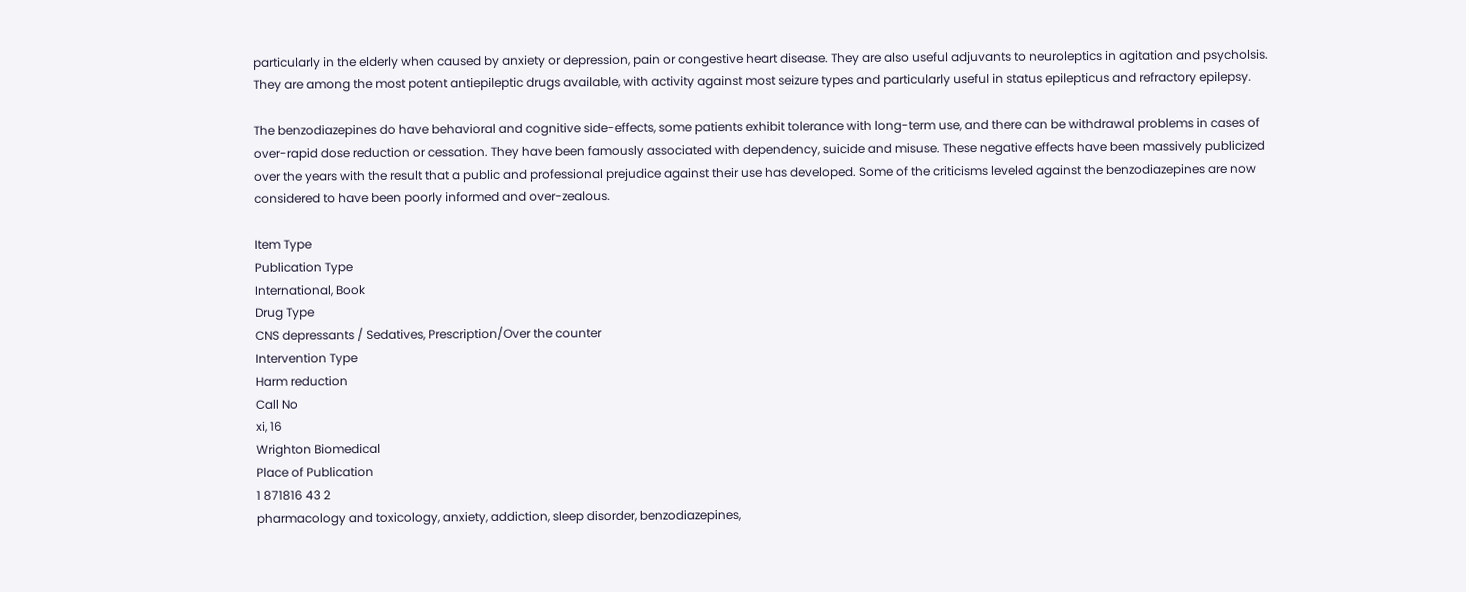particularly in the elderly when caused by anxiety or depression, pain or congestive heart disease. They are also useful adjuvants to neuroleptics in agitation and psycholsis. They are among the most potent antiepileptic drugs available, with activity against most seizure types and particularly useful in status epilepticus and refractory epilepsy.

The benzodiazepines do have behavioral and cognitive side-effects, some patients exhibit tolerance with long-term use, and there can be withdrawal problems in cases of over-rapid dose reduction or cessation. They have been famously associated with dependency, suicide and misuse. These negative effects have been massively publicized over the years with the result that a public and professional prejudice against their use has developed. Some of the criticisms leveled against the benzodiazepines are now considered to have been poorly informed and over-zealous.

Item Type
Publication Type
International, Book
Drug Type
CNS depressants / Sedatives, Prescription/Over the counter
Intervention Type
Harm reduction
Call No
xi, 16
Wrighton Biomedical
Place of Publication
1 871816 43 2
pharmacology and toxicology, anxiety, addiction, sleep disorder, benzodiazepines,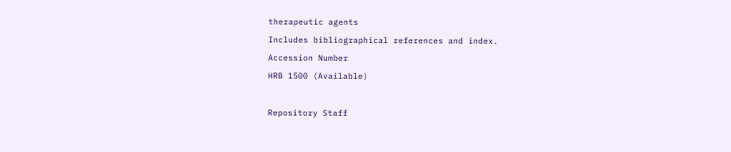therapeutic agents
Includes bibliographical references and index.
Accession Number
HRB 1500 (Available)

Repository Staff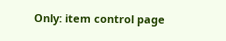Only: item control page